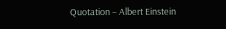Quotation – Albert Einstein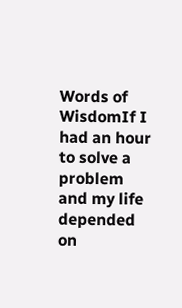Words of WisdomIf I had an hour to solve a problem and my life depended on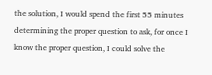the solution, I would spend the first 55 minutes determining the proper question to ask, for once I know the proper question, I could solve the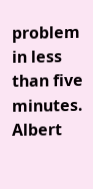problem in less than five minutes.
Albert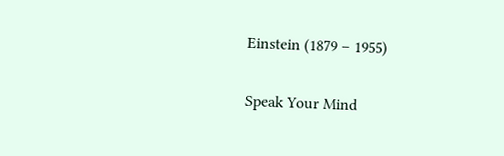Einstein (1879 – 1955)

Speak Your Mind